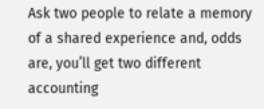Ask two people to relate a memory of a shared experience and, odds are, you’ll get two different accounting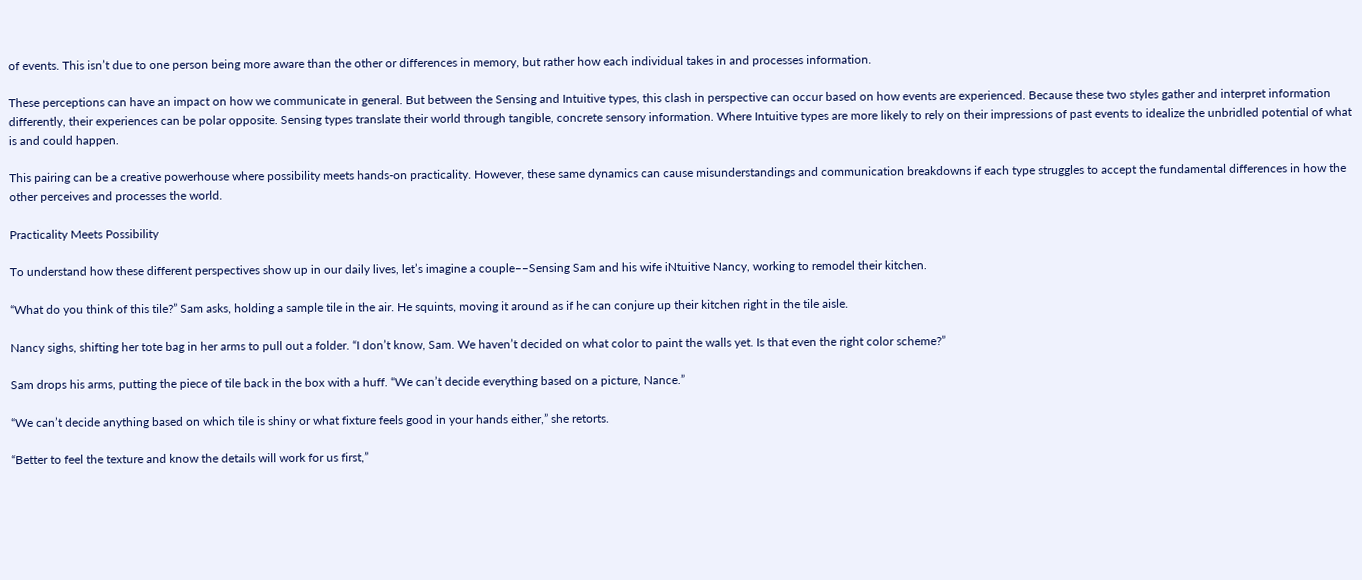of events. This isn’t due to one person being more aware than the other or differences in memory, but rather how each individual takes in and processes information.

These perceptions can have an impact on how we communicate in general. But between the Sensing and Intuitive types, this clash in perspective can occur based on how events are experienced. Because these two styles gather and interpret information differently, their experiences can be polar opposite. Sensing types translate their world through tangible, concrete sensory information. Where Intuitive types are more likely to rely on their impressions of past events to idealize the unbridled potential of what is and could happen.

This pairing can be a creative powerhouse where possibility meets hands-on practicality. However, these same dynamics can cause misunderstandings and communication breakdowns if each type struggles to accept the fundamental differences in how the other perceives and processes the world.

Practicality Meets Possibility

To understand how these different perspectives show up in our daily lives, let’s imagine a couple––Sensing Sam and his wife iNtuitive Nancy, working to remodel their kitchen.

“What do you think of this tile?” Sam asks, holding a sample tile in the air. He squints, moving it around as if he can conjure up their kitchen right in the tile aisle.

Nancy sighs, shifting her tote bag in her arms to pull out a folder. “I don’t know, Sam. We haven’t decided on what color to paint the walls yet. Is that even the right color scheme?”

Sam drops his arms, putting the piece of tile back in the box with a huff. “We can’t decide everything based on a picture, Nance.”

“We can’t decide anything based on which tile is shiny or what fixture feels good in your hands either,” she retorts.

“Better to feel the texture and know the details will work for us first,”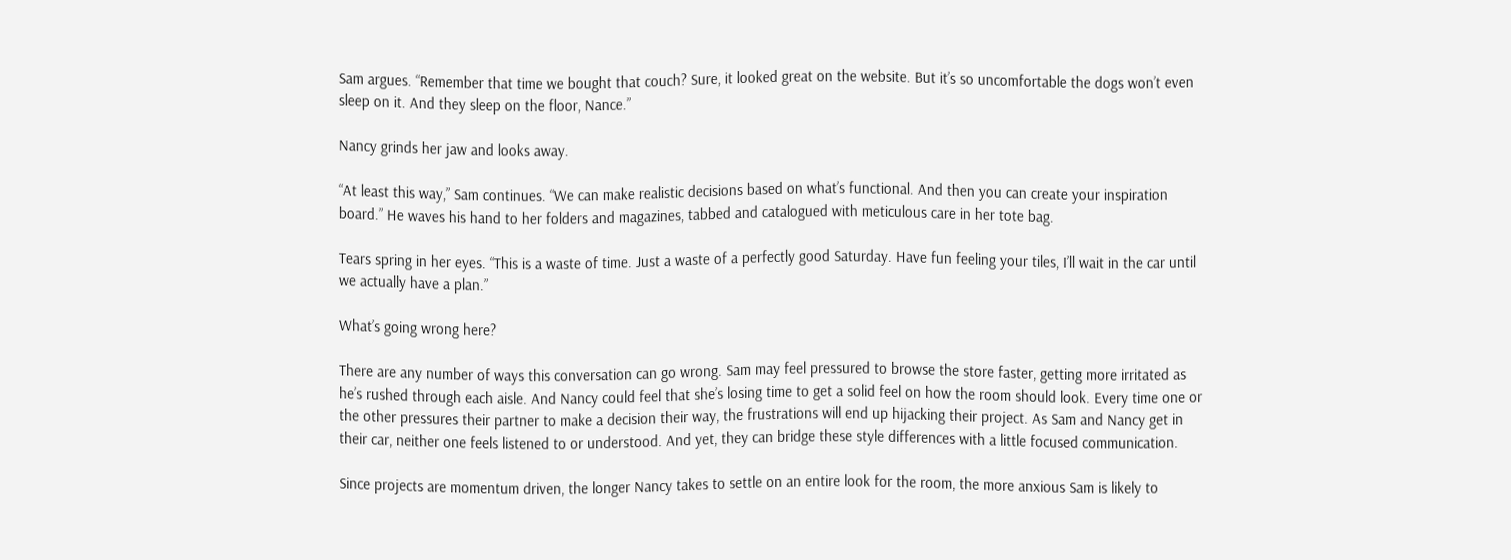Sam argues. “Remember that time we bought that couch? Sure, it looked great on the website. But it’s so uncomfortable the dogs won’t even sleep on it. And they sleep on the floor, Nance.”

Nancy grinds her jaw and looks away.

“At least this way,” Sam continues. “We can make realistic decisions based on what’s functional. And then you can create your inspiration board.” He waves his hand to her folders and magazines, tabbed and catalogued with meticulous care in her tote bag.

Tears spring in her eyes. “This is a waste of time. Just a waste of a perfectly good Saturday. Have fun feeling your tiles, I’ll wait in the car until we actually have a plan.”

What’s going wrong here?

There are any number of ways this conversation can go wrong. Sam may feel pressured to browse the store faster, getting more irritated as he’s rushed through each aisle. And Nancy could feel that she’s losing time to get a solid feel on how the room should look. Every time one or the other pressures their partner to make a decision their way, the frustrations will end up hijacking their project. As Sam and Nancy get in their car, neither one feels listened to or understood. And yet, they can bridge these style differences with a little focused communication.

Since projects are momentum driven, the longer Nancy takes to settle on an entire look for the room, the more anxious Sam is likely to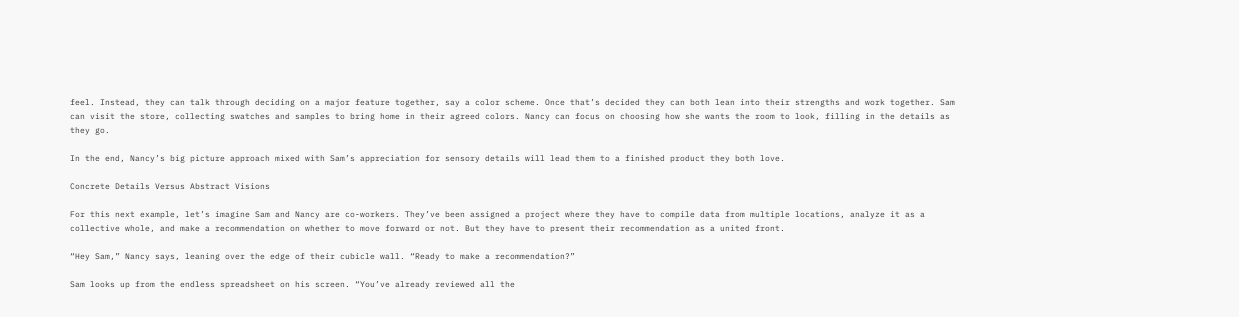feel. Instead, they can talk through deciding on a major feature together, say a color scheme. Once that’s decided they can both lean into their strengths and work together. Sam can visit the store, collecting swatches and samples to bring home in their agreed colors. Nancy can focus on choosing how she wants the room to look, filling in the details as they go.

In the end, Nancy’s big picture approach mixed with Sam’s appreciation for sensory details will lead them to a finished product they both love.

Concrete Details Versus Abstract Visions

For this next example, let’s imagine Sam and Nancy are co-workers. They’ve been assigned a project where they have to compile data from multiple locations, analyze it as a collective whole, and make a recommendation on whether to move forward or not. But they have to present their recommendation as a united front.

“Hey Sam,” Nancy says, leaning over the edge of their cubicle wall. “Ready to make a recommendation?”

Sam looks up from the endless spreadsheet on his screen. “You’ve already reviewed all the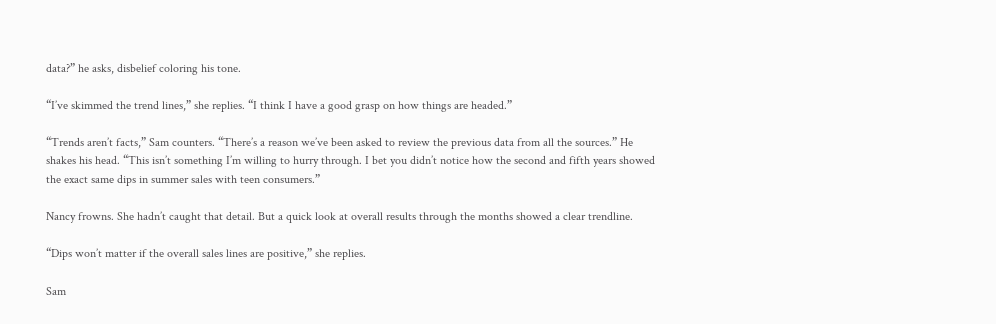data?” he asks, disbelief coloring his tone.

“I’ve skimmed the trend lines,” she replies. “I think I have a good grasp on how things are headed.”

“Trends aren’t facts,” Sam counters. “There’s a reason we’ve been asked to review the previous data from all the sources.” He shakes his head. “This isn’t something I’m willing to hurry through. I bet you didn’t notice how the second and fifth years showed the exact same dips in summer sales with teen consumers.”

Nancy frowns. She hadn’t caught that detail. But a quick look at overall results through the months showed a clear trendline.

“Dips won’t matter if the overall sales lines are positive,” she replies.

Sam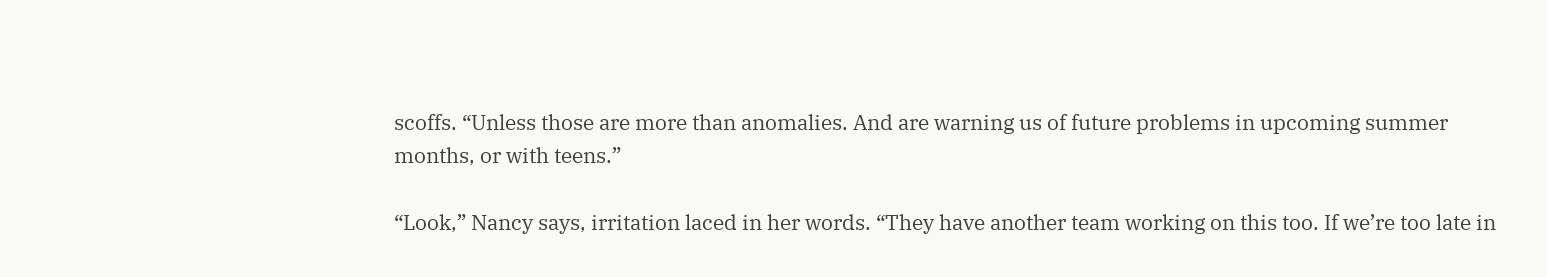scoffs. “Unless those are more than anomalies. And are warning us of future problems in upcoming summer months, or with teens.”

“Look,” Nancy says, irritation laced in her words. “They have another team working on this too. If we’re too late in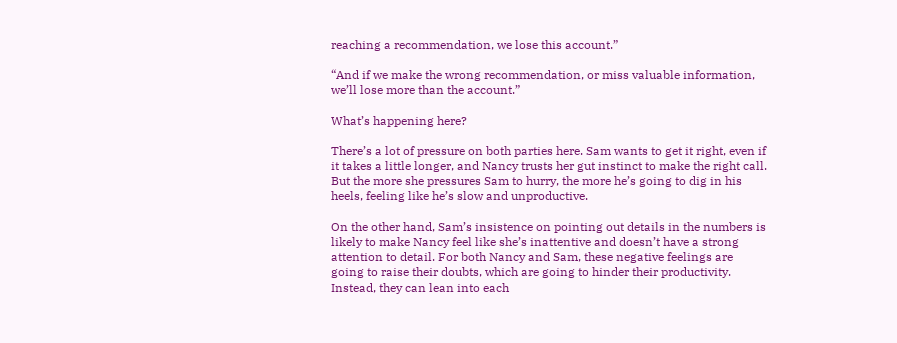reaching a recommendation, we lose this account.”

“And if we make the wrong recommendation, or miss valuable information, we’ll lose more than the account.”

What’s happening here?

There’s a lot of pressure on both parties here. Sam wants to get it right, even if it takes a little longer, and Nancy trusts her gut instinct to make the right call. But the more she pressures Sam to hurry, the more he’s going to dig in his heels, feeling like he’s slow and unproductive.

On the other hand, Sam’s insistence on pointing out details in the numbers is likely to make Nancy feel like she’s inattentive and doesn’t have a strong attention to detail. For both Nancy and Sam, these negative feelings are going to raise their doubts, which are going to hinder their productivity. Instead, they can lean into each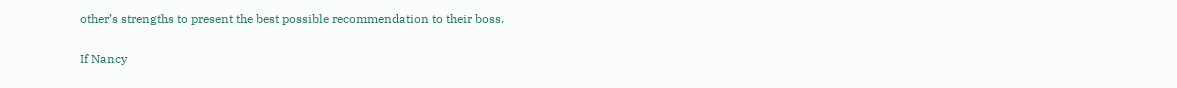other’s strengths to present the best possible recommendation to their boss.

If Nancy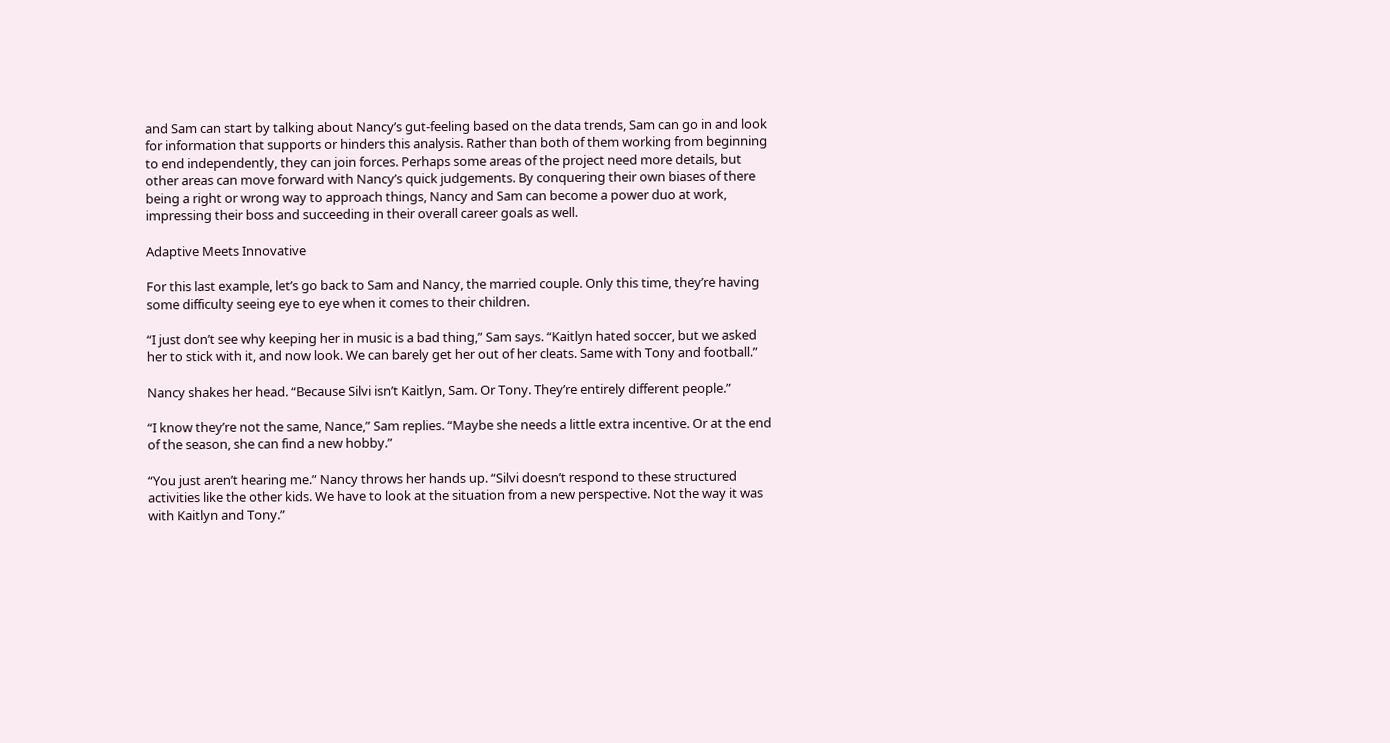and Sam can start by talking about Nancy’s gut-feeling based on the data trends, Sam can go in and look for information that supports or hinders this analysis. Rather than both of them working from beginning to end independently, they can join forces. Perhaps some areas of the project need more details, but other areas can move forward with Nancy’s quick judgements. By conquering their own biases of there being a right or wrong way to approach things, Nancy and Sam can become a power duo at work, impressing their boss and succeeding in their overall career goals as well.

Adaptive Meets Innovative

For this last example, let’s go back to Sam and Nancy, the married couple. Only this time, they’re having some difficulty seeing eye to eye when it comes to their children.

“I just don’t see why keeping her in music is a bad thing,” Sam says. “Kaitlyn hated soccer, but we asked her to stick with it, and now look. We can barely get her out of her cleats. Same with Tony and football.”

Nancy shakes her head. “Because Silvi isn’t Kaitlyn, Sam. Or Tony. They’re entirely different people.”

“I know they’re not the same, Nance,” Sam replies. “Maybe she needs a little extra incentive. Or at the end of the season, she can find a new hobby.”

“You just aren’t hearing me.” Nancy throws her hands up. “Silvi doesn’t respond to these structured activities like the other kids. We have to look at the situation from a new perspective. Not the way it was with Kaitlyn and Tony.”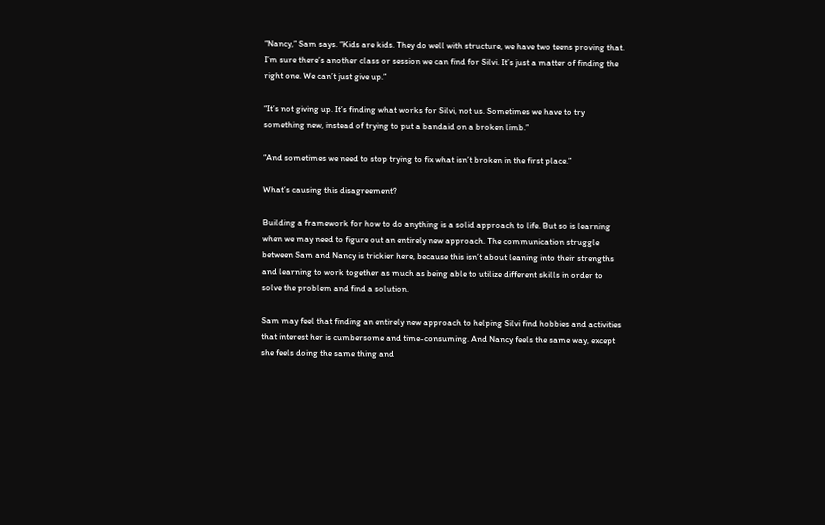“Nancy,” Sam says. “Kids are kids. They do well with structure, we have two teens proving that. I’m sure there’s another class or session we can find for Silvi. It’s just a matter of finding the right one. We can’t just give up.”

“It’s not giving up. It’s finding what works for Silvi, not us. Sometimes we have to try something new, instead of trying to put a bandaid on a broken limb.”

“And sometimes we need to stop trying to fix what isn’t broken in the first place.”

What’s causing this disagreement?

Building a framework for how to do anything is a solid approach to life. But so is learning when we may need to figure out an entirely new approach. The communication struggle between Sam and Nancy is trickier here, because this isn’t about leaning into their strengths and learning to work together as much as being able to utilize different skills in order to solve the problem and find a solution.

Sam may feel that finding an entirely new approach to helping Silvi find hobbies and activities that interest her is cumbersome and time-consuming. And Nancy feels the same way, except she feels doing the same thing and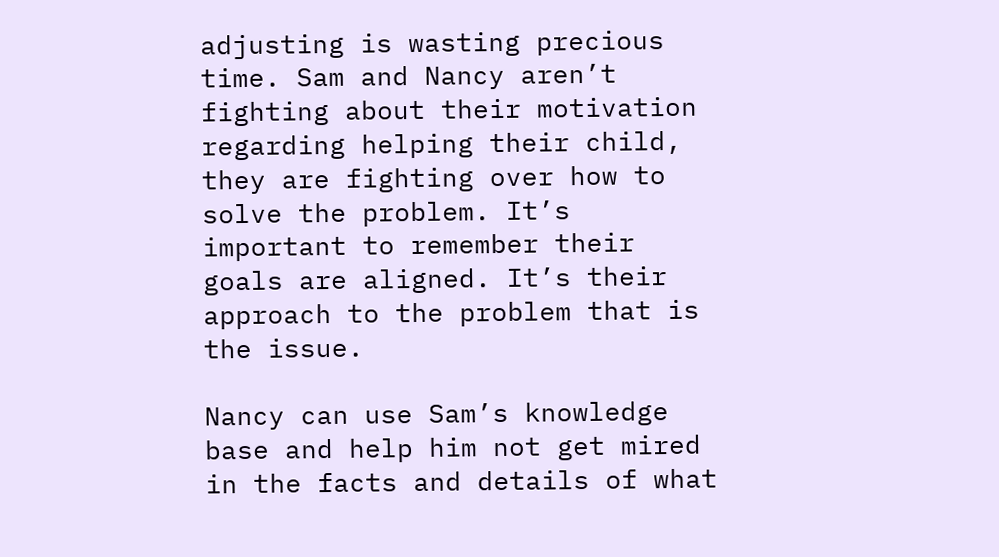adjusting is wasting precious time. Sam and Nancy aren’t fighting about their motivation regarding helping their child, they are fighting over how to solve the problem. It’s important to remember their goals are aligned. It’s their approach to the problem that is the issue.

Nancy can use Sam’s knowledge base and help him not get mired in the facts and details of what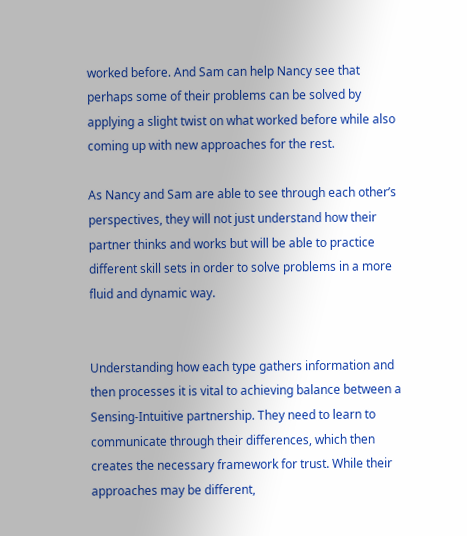worked before. And Sam can help Nancy see that perhaps some of their problems can be solved by applying a slight twist on what worked before while also coming up with new approaches for the rest.

As Nancy and Sam are able to see through each other’s perspectives, they will not just understand how their partner thinks and works but will be able to practice different skill sets in order to solve problems in a more fluid and dynamic way.


Understanding how each type gathers information and then processes it is vital to achieving balance between a Sensing-Intuitive partnership. They need to learn to communicate through their differences, which then creates the necessary framework for trust. While their approaches may be different,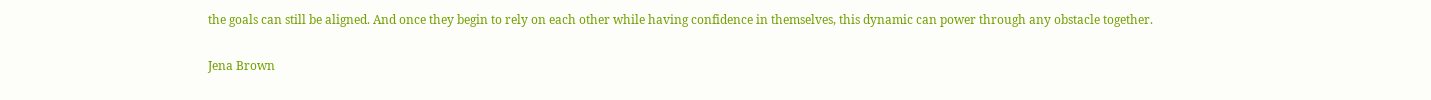the goals can still be aligned. And once they begin to rely on each other while having confidence in themselves, this dynamic can power through any obstacle together.

Jena Brown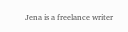Jena is a freelance writer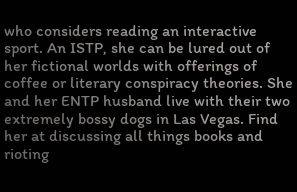who considers reading an interactive sport. An ISTP, she can be lured out of her fictional worlds with offerings of coffee or literary conspiracy theories. She and her ENTP husband live with their two extremely bossy dogs in Las Vegas. Find her at discussing all things books and rioting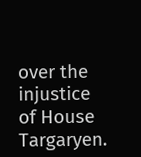over the injustice of House Targaryen.